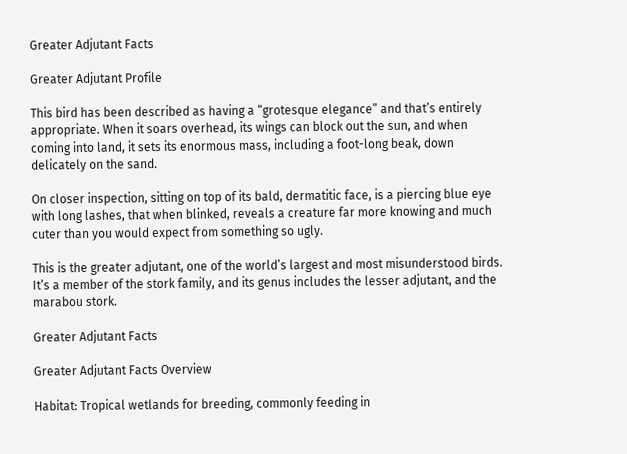Greater Adjutant Facts

Greater Adjutant Profile

This bird has been described as having a “grotesque elegance” and that’s entirely appropriate. When it soars overhead, its wings can block out the sun, and when coming into land, it sets its enormous mass, including a foot-long beak, down delicately on the sand.

On closer inspection, sitting on top of its bald, dermatitic face, is a piercing blue eye with long lashes, that when blinked, reveals a creature far more knowing and much cuter than you would expect from something so ugly.

This is the greater adjutant, one of the world’s largest and most misunderstood birds. It’s a member of the stork family, and its genus includes the lesser adjutant, and the marabou stork.

Greater Adjutant Facts

Greater Adjutant Facts Overview

Habitat: Tropical wetlands for breeding, commonly feeding in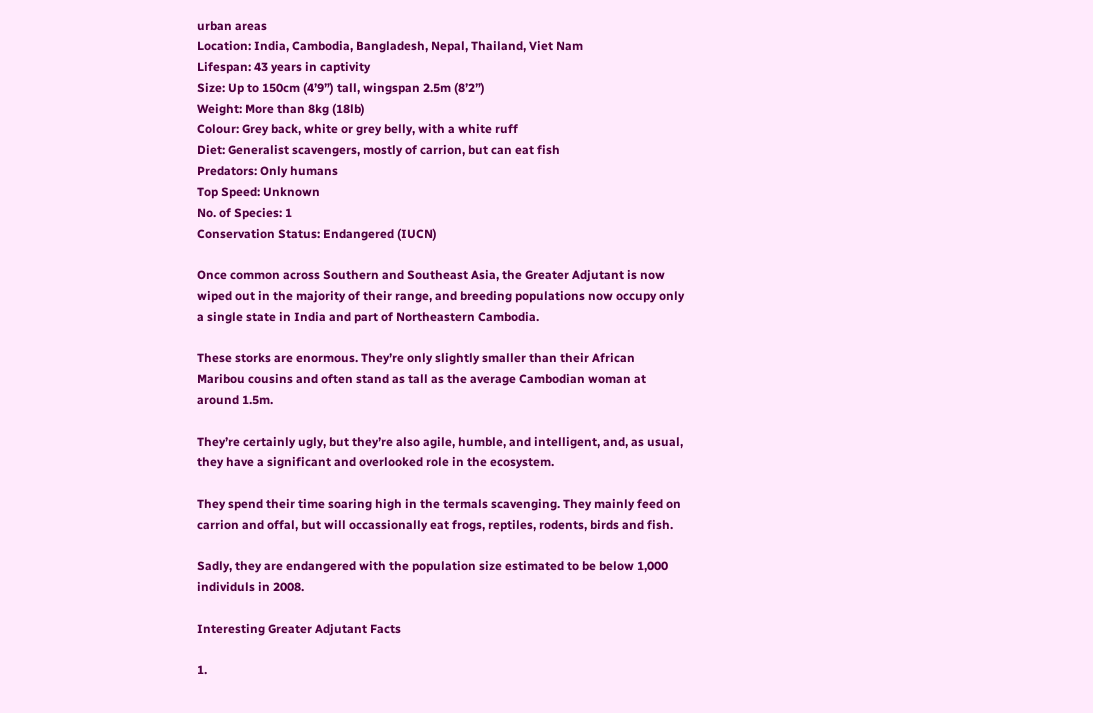urban areas
Location: India, Cambodia, Bangladesh, Nepal, Thailand, Viet Nam
Lifespan: 43 years in captivity
Size: Up to 150cm (4’9”) tall, wingspan 2.5m (8’2”)
Weight: More than 8kg (18lb)
Colour: Grey back, white or grey belly, with a white ruff
Diet: Generalist scavengers, mostly of carrion, but can eat fish
Predators: Only humans
Top Speed: Unknown
No. of Species: 1
Conservation Status: Endangered (IUCN)

Once common across Southern and Southeast Asia, the Greater Adjutant is now wiped out in the majority of their range, and breeding populations now occupy only a single state in India and part of Northeastern Cambodia.

These storks are enormous. They’re only slightly smaller than their African Maribou cousins and often stand as tall as the average Cambodian woman at around 1.5m.

They’re certainly ugly, but they’re also agile, humble, and intelligent, and, as usual, they have a significant and overlooked role in the ecosystem.

They spend their time soaring high in the termals scavenging. They mainly feed on carrion and offal, but will occassionally eat frogs, reptiles, rodents, birds and fish.

Sadly, they are endangered with the population size estimated to be below 1,000 individuls in 2008.

Interesting Greater Adjutant Facts

1.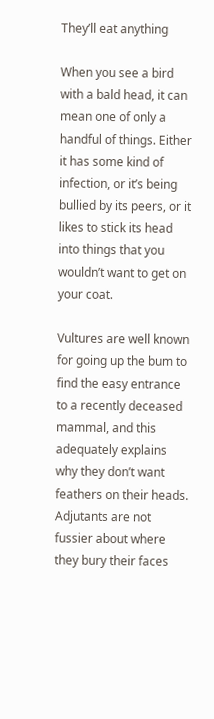They’ll eat anything

When you see a bird with a bald head, it can mean one of only a handful of things. Either it has some kind of infection, or it’s being bullied by its peers, or it likes to stick its head into things that you wouldn’t want to get on your coat.

Vultures are well known for going up the bum to find the easy entrance to a recently deceased mammal, and this adequately explains why they don’t want feathers on their heads. Adjutants are not fussier about where they bury their faces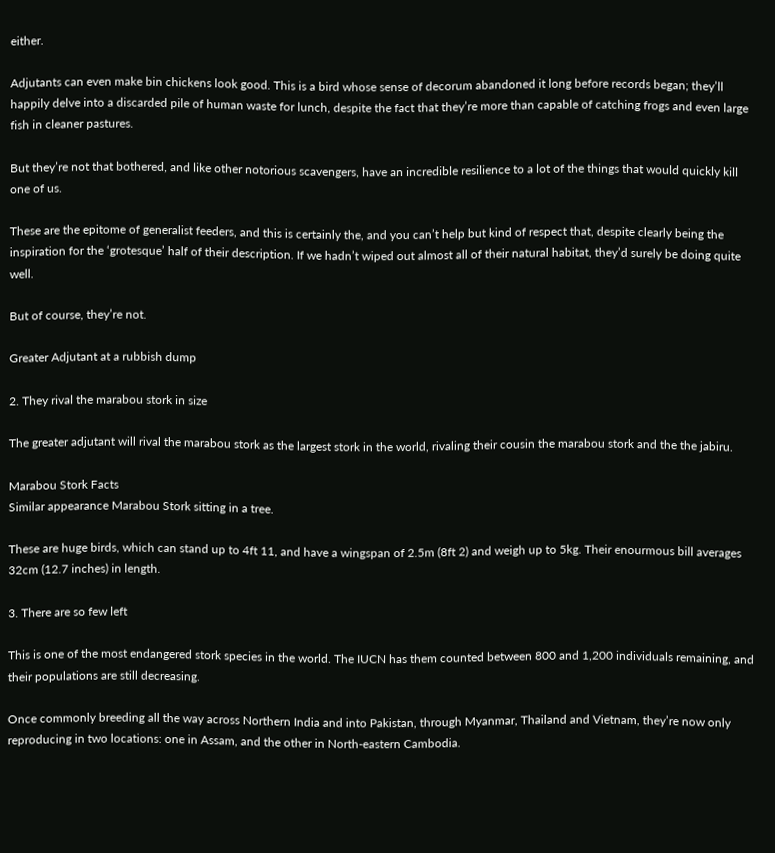either.

Adjutants can even make bin chickens look good. This is a bird whose sense of decorum abandoned it long before records began; they’ll happily delve into a discarded pile of human waste for lunch, despite the fact that they’re more than capable of catching frogs and even large fish in cleaner pastures.

But they’re not that bothered, and like other notorious scavengers, have an incredible resilience to a lot of the things that would quickly kill one of us.

These are the epitome of generalist feeders, and this is certainly the, and you can’t help but kind of respect that, despite clearly being the inspiration for the ‘grotesque’ half of their description. If we hadn’t wiped out almost all of their natural habitat, they’d surely be doing quite well.

But of course, they’re not.

Greater Adjutant at a rubbish dump

2. They rival the marabou stork in size

The greater adjutant will rival the marabou stork as the largest stork in the world, rivaling their cousin the marabou stork and the the jabiru.

Marabou Stork Facts
Similar appearance Marabou Stork sitting in a tree.

These are huge birds, which can stand up to 4ft 11, and have a wingspan of 2.5m (8ft 2) and weigh up to 5kg. Their enourmous bill averages 32cm (12.7 inches) in length.

3. There are so few left

This is one of the most endangered stork species in the world. The IUCN has them counted between 800 and 1,200 individuals remaining, and their populations are still decreasing.

Once commonly breeding all the way across Northern India and into Pakistan, through Myanmar, Thailand and Vietnam, they’re now only reproducing in two locations: one in Assam, and the other in North-eastern Cambodia.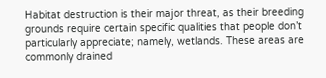Habitat destruction is their major threat, as their breeding grounds require certain specific qualities that people don’t particularly appreciate; namely, wetlands. These areas are commonly drained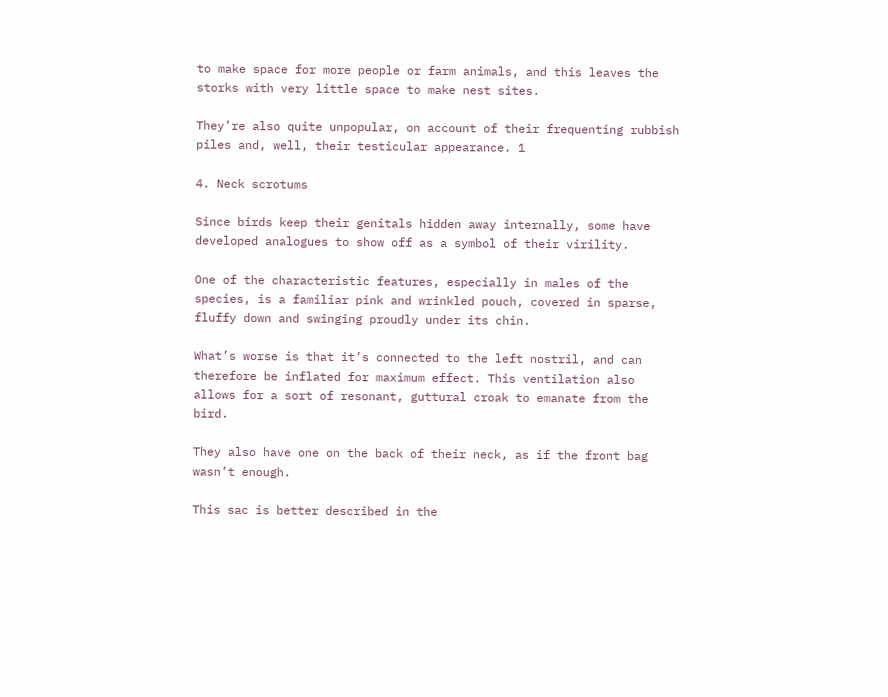to make space for more people or farm animals, and this leaves the storks with very little space to make nest sites.

They’re also quite unpopular, on account of their frequenting rubbish piles and, well, their testicular appearance. 1

4. Neck scrotums

Since birds keep their genitals hidden away internally, some have developed analogues to show off as a symbol of their virility.

One of the characteristic features, especially in males of the species, is a familiar pink and wrinkled pouch, covered in sparse, fluffy down and swinging proudly under its chin.

What’s worse is that it’s connected to the left nostril, and can therefore be inflated for maximum effect. This ventilation also allows for a sort of resonant, guttural croak to emanate from the bird.

They also have one on the back of their neck, as if the front bag wasn’t enough.

This sac is better described in the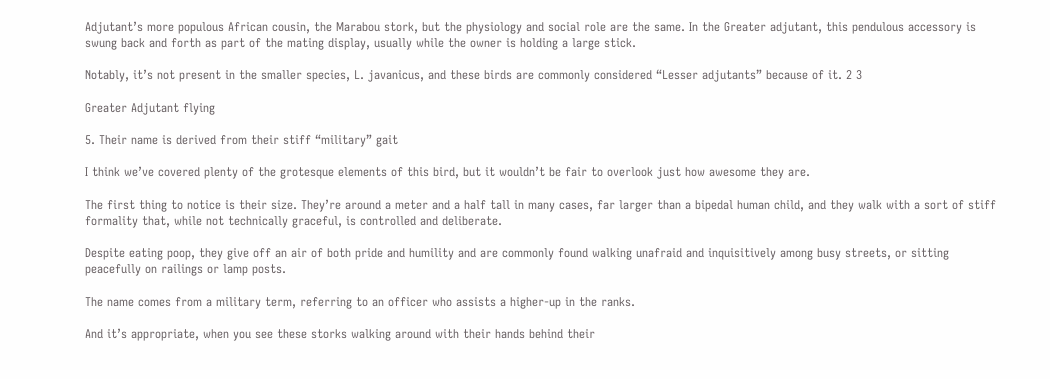Adjutant’s more populous African cousin, the Marabou stork, but the physiology and social role are the same. In the Greater adjutant, this pendulous accessory is swung back and forth as part of the mating display, usually while the owner is holding a large stick.

Notably, it’s not present in the smaller species, L. javanicus, and these birds are commonly considered “Lesser adjutants” because of it. 2 3

Greater Adjutant flying

5. Their name is derived from their stiff “military” gait

I think we’ve covered plenty of the grotesque elements of this bird, but it wouldn’t be fair to overlook just how awesome they are.

The first thing to notice is their size. They’re around a meter and a half tall in many cases, far larger than a bipedal human child, and they walk with a sort of stiff formality that, while not technically graceful, is controlled and deliberate.

Despite eating poop, they give off an air of both pride and humility and are commonly found walking unafraid and inquisitively among busy streets, or sitting peacefully on railings or lamp posts.

The name comes from a military term, referring to an officer who assists a higher-up in the ranks.

And it’s appropriate, when you see these storks walking around with their hands behind their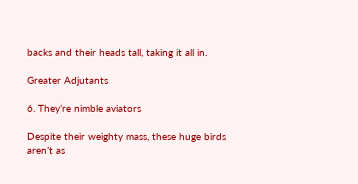backs and their heads tall, taking it all in.

Greater Adjutants

6. They’re nimble aviators

Despite their weighty mass, these huge birds aren’t as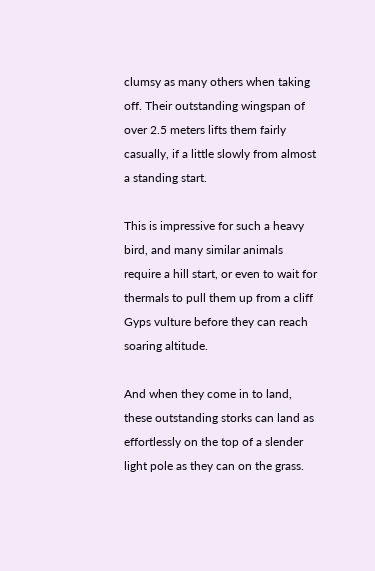clumsy as many others when taking off. Their outstanding wingspan of over 2.5 meters lifts them fairly casually, if a little slowly from almost a standing start.

This is impressive for such a heavy bird, and many similar animals require a hill start, or even to wait for thermals to pull them up from a cliff Gyps vulture before they can reach soaring altitude.

And when they come in to land, these outstanding storks can land as effortlessly on the top of a slender light pole as they can on the grass.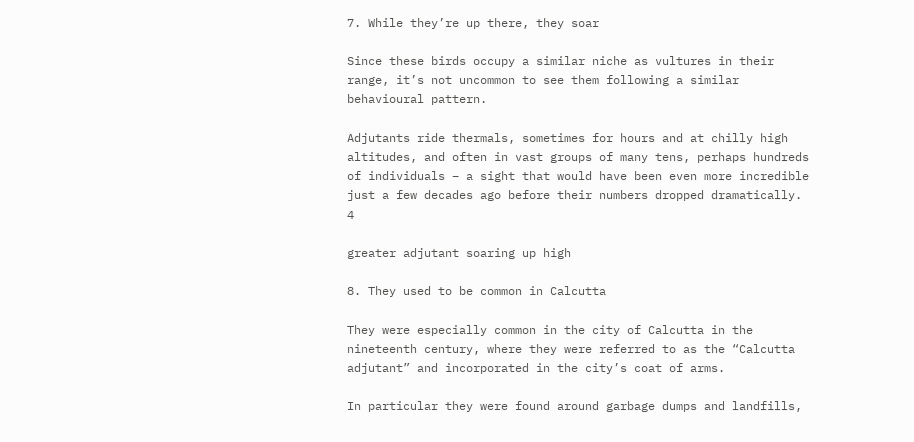7. While they’re up there, they soar

Since these birds occupy a similar niche as vultures in their range, it’s not uncommon to see them following a similar behavioural pattern.

Adjutants ride thermals, sometimes for hours and at chilly high altitudes, and often in vast groups of many tens, perhaps hundreds of individuals – a sight that would have been even more incredible just a few decades ago before their numbers dropped dramatically. 4

greater adjutant soaring up high

8. They used to be common in Calcutta

They were especially common in the city of Calcutta in the nineteenth century, where they were referred to as the “Calcutta adjutant” and incorporated in the city’s coat of arms.

In particular they were found around garbage dumps and landfills,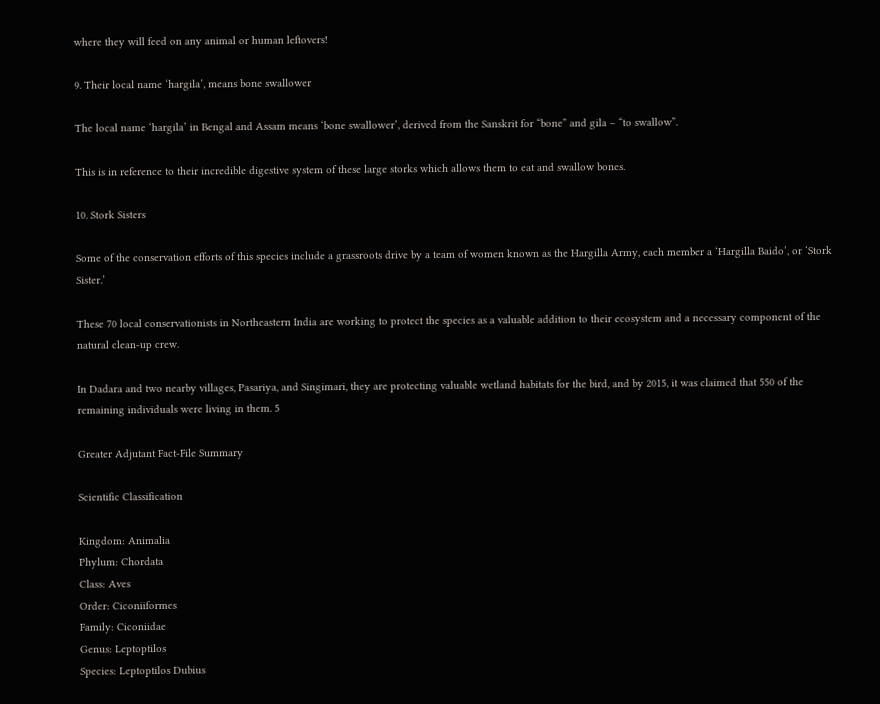where they will feed on any animal or human leftovers!

9. Their local name ‘hargila’, means bone swallower

The local name ‘hargila’ in Bengal and Assam means ‘bone swallower’, derived from the Sanskrit for “bone” and gila – “to swallow”.

This is in reference to their incredible digestive system of these large storks which allows them to eat and swallow bones.

10. Stork Sisters

Some of the conservation efforts of this species include a grassroots drive by a team of women known as the Hargilla Army, each member a ‘Hargilla Baido’, or ‘Stork Sister.’

These 70 local conservationists in Northeastern India are working to protect the species as a valuable addition to their ecosystem and a necessary component of the natural clean-up crew.

In Dadara and two nearby villages, Pasariya, and Singimari, they are protecting valuable wetland habitats for the bird, and by 2015, it was claimed that 550 of the remaining individuals were living in them. 5

Greater Adjutant Fact-File Summary

Scientific Classification

Kingdom: Animalia
Phylum: Chordata
Class: Aves
Order: Ciconiiformes
Family: Ciconiidae
Genus: Leptoptilos
Species: Leptoptilos Dubius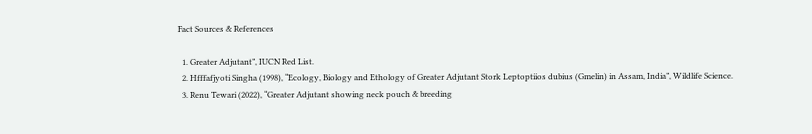Fact Sources & References

  1. Greater Adjutant”, IUCN Red List.
  2. Hfffafjyoti Singha (1998), “Ecology, Biology and Ethology of Greater Adjutant Stork Leptoptiios dubius (Gmelin) in Assam, India”, Wildlife Science.
  3. Renu Tewari (2022), “Greater Adjutant showing neck pouch & breeding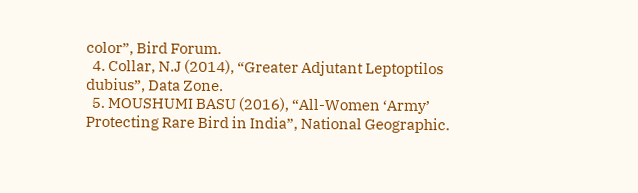color”, Bird Forum.
  4. Collar, N.J (2014), “Greater Adjutant Leptoptilos dubius”, Data Zone.
  5. MOUSHUMI BASU (2016), “All-Women ‘Army’ Protecting Rare Bird in India”, National Geographic.